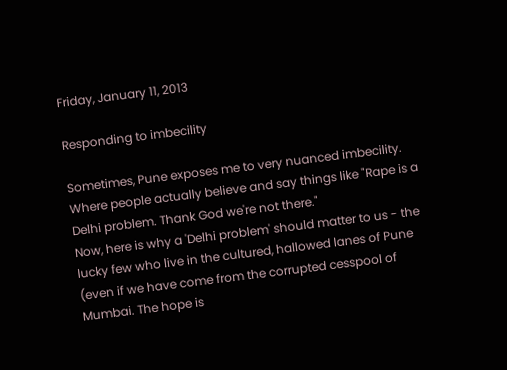Friday, January 11, 2013

Responding to imbecility

Sometimes, Pune exposes me to very nuanced imbecility.
Where people actually believe and say things like "Rape is a Delhi problem. Thank God we're not there."
Now, here is why a 'Delhi problem' should matter to us - the lucky few who live in the cultured, hallowed lanes of Pune (even if we have come from the corrupted cesspool of Mumbai. The hope is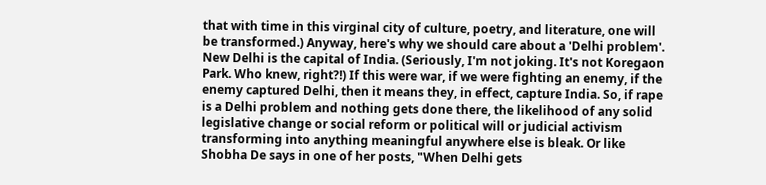that with time in this virginal city of culture, poetry, and literature, one will be transformed.) Anyway, here's why we should care about a 'Delhi problem'. New Delhi is the capital of India. (Seriously, I'm not joking. It's not Koregaon Park. Who knew, right?!) If this were war, if we were fighting an enemy, if the enemy captured Delhi, then it means they, in effect, capture India. So, if rape is a Delhi problem and nothing gets done there, the likelihood of any solid legislative change or social reform or political will or judicial activism transforming into anything meaningful anywhere else is bleak. Or like Shobha De says in one of her posts, "When Delhi gets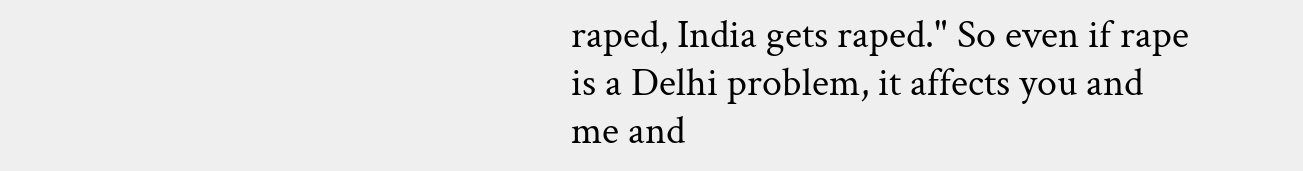raped, India gets raped." So even if rape is a Delhi problem, it affects you and me and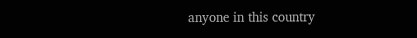anyone in this country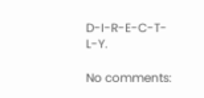D-I-R-E-C-T-L-Y.

No comments: